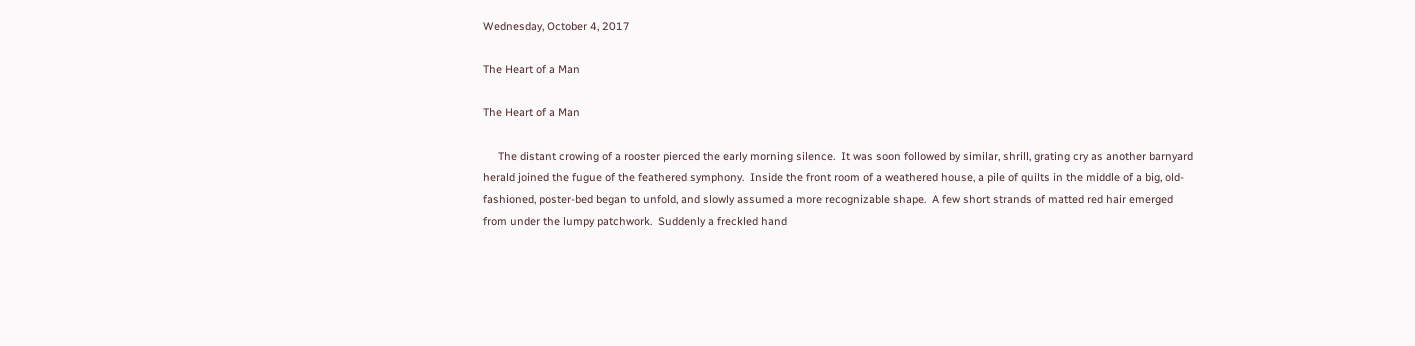Wednesday, October 4, 2017

The Heart of a Man

The Heart of a Man

     The distant crowing of a rooster pierced the early morning silence.  It was soon followed by similar, shrill, grating cry as another barnyard herald joined the fugue of the feathered symphony.  Inside the front room of a weathered house, a pile of quilts in the middle of a big, old-fashioned, poster-bed began to unfold, and slowly assumed a more recognizable shape.  A few short strands of matted red hair emerged from under the lumpy patchwork.  Suddenly a freckled hand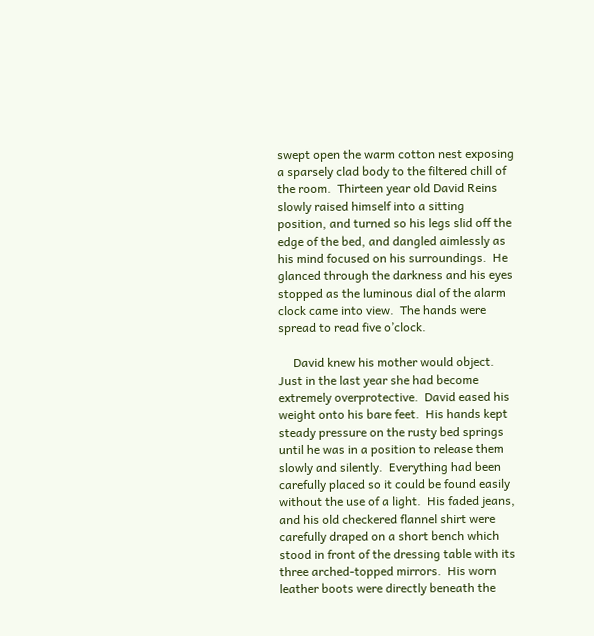swept open the warm cotton nest exposing a sparsely clad body to the filtered chill of the room.  Thirteen year old David Reins slowly raised himself into a sitting position, and turned so his legs slid off the edge of the bed, and dangled aimlessly as his mind focused on his surroundings.  He glanced through the darkness and his eyes stopped as the luminous dial of the alarm clock came into view.  The hands were spread to read five o’clock.

     David knew his mother would object.  Just in the last year she had become extremely overprotective.  David eased his weight onto his bare feet.  His hands kept steady pressure on the rusty bed springs until he was in a position to release them slowly and silently.  Everything had been carefully placed so it could be found easily without the use of a light.  His faded jeans, and his old checkered flannel shirt were carefully draped on a short bench which stood in front of the dressing table with its three arched-topped mirrors.  His worn leather boots were directly beneath the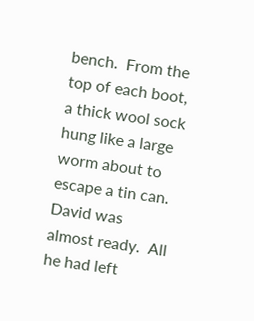bench.  From the top of each boot, a thick wool sock hung like a large worm about to escape a tin can.  David was almost ready.  All he had left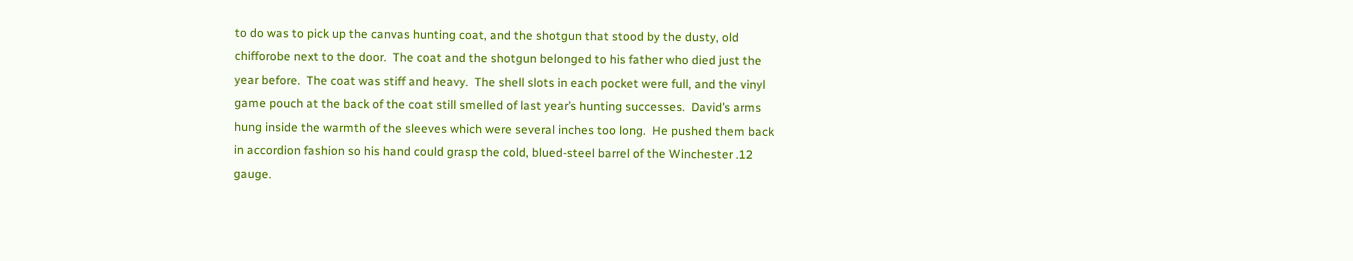to do was to pick up the canvas hunting coat, and the shotgun that stood by the dusty, old chifforobe next to the door.  The coat and the shotgun belonged to his father who died just the year before.  The coat was stiff and heavy.  The shell slots in each pocket were full, and the vinyl game pouch at the back of the coat still smelled of last year’s hunting successes.  David’s arms hung inside the warmth of the sleeves which were several inches too long.  He pushed them back in accordion fashion so his hand could grasp the cold, blued-steel barrel of the Winchester .12 gauge.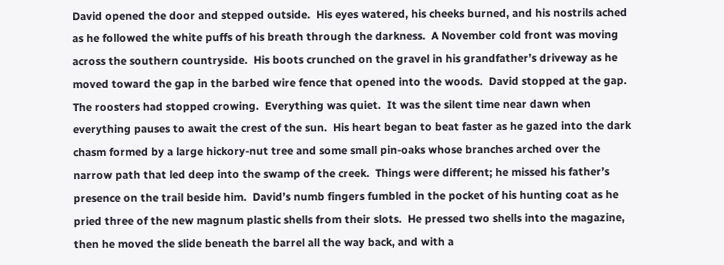David opened the door and stepped outside.  His eyes watered, his cheeks burned, and his nostrils ached as he followed the white puffs of his breath through the darkness.  A November cold front was moving across the southern countryside.  His boots crunched on the gravel in his grandfather’s driveway as he moved toward the gap in the barbed wire fence that opened into the woods.  David stopped at the gap.  The roosters had stopped crowing.  Everything was quiet.  It was the silent time near dawn when everything pauses to await the crest of the sun.  His heart began to beat faster as he gazed into the dark chasm formed by a large hickory-nut tree and some small pin-oaks whose branches arched over the narrow path that led deep into the swamp of the creek.  Things were different; he missed his father’s presence on the trail beside him.  David’s numb fingers fumbled in the pocket of his hunting coat as he pried three of the new magnum plastic shells from their slots.  He pressed two shells into the magazine, then he moved the slide beneath the barrel all the way back, and with a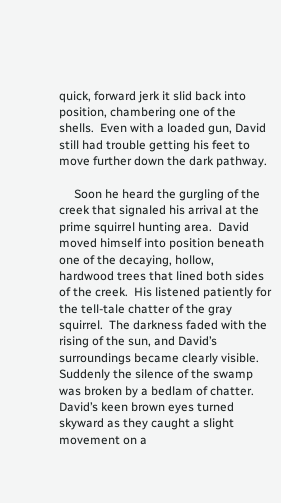quick, forward jerk it slid back into position, chambering one of the shells.  Even with a loaded gun, David still had trouble getting his feet to move further down the dark pathway.

     Soon he heard the gurgling of the creek that signaled his arrival at the prime squirrel hunting area.  David moved himself into position beneath one of the decaying, hollow, hardwood trees that lined both sides of the creek.  His listened patiently for the tell-tale chatter of the gray squirrel.  The darkness faded with the rising of the sun, and David’s surroundings became clearly visible.  Suddenly the silence of the swamp was broken by a bedlam of chatter.  David’s keen brown eyes turned skyward as they caught a slight movement on a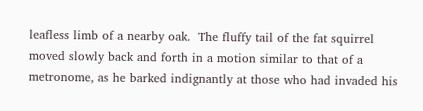leafless limb of a nearby oak.  The fluffy tail of the fat squirrel moved slowly back and forth in a motion similar to that of a metronome, as he barked indignantly at those who had invaded his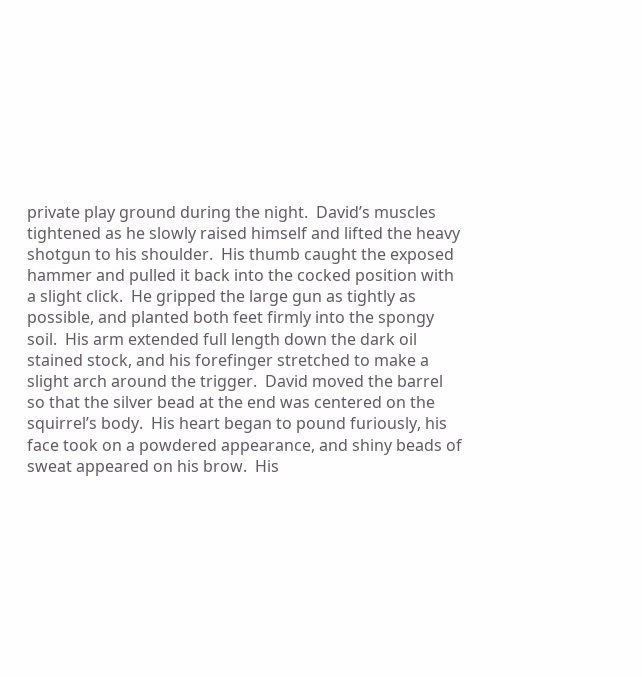private play ground during the night.  David’s muscles tightened as he slowly raised himself and lifted the heavy shotgun to his shoulder.  His thumb caught the exposed hammer and pulled it back into the cocked position with a slight click.  He gripped the large gun as tightly as possible, and planted both feet firmly into the spongy soil.  His arm extended full length down the dark oil stained stock, and his forefinger stretched to make a slight arch around the trigger.  David moved the barrel so that the silver bead at the end was centered on the squirrel’s body.  His heart began to pound furiously, his face took on a powdered appearance, and shiny beads of sweat appeared on his brow.  His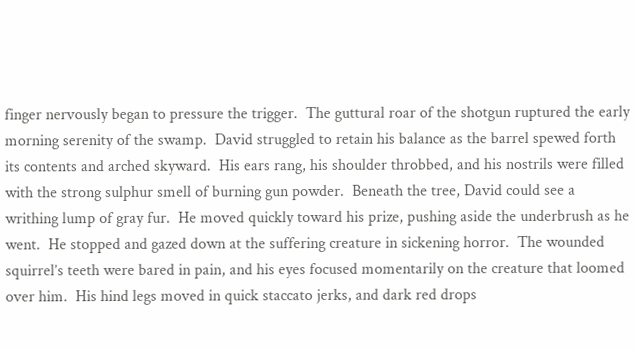finger nervously began to pressure the trigger.  The guttural roar of the shotgun ruptured the early morning serenity of the swamp.  David struggled to retain his balance as the barrel spewed forth its contents and arched skyward.  His ears rang, his shoulder throbbed, and his nostrils were filled with the strong sulphur smell of burning gun powder.  Beneath the tree, David could see a writhing lump of gray fur.  He moved quickly toward his prize, pushing aside the underbrush as he went.  He stopped and gazed down at the suffering creature in sickening horror.  The wounded squirrel’s teeth were bared in pain, and his eyes focused momentarily on the creature that loomed over him.  His hind legs moved in quick staccato jerks, and dark red drops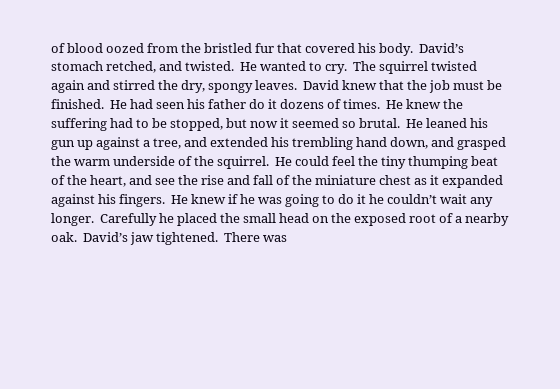of blood oozed from the bristled fur that covered his body.  David’s stomach retched, and twisted.  He wanted to cry.  The squirrel twisted again and stirred the dry, spongy leaves.  David knew that the job must be finished.  He had seen his father do it dozens of times.  He knew the suffering had to be stopped, but now it seemed so brutal.  He leaned his gun up against a tree, and extended his trembling hand down, and grasped the warm underside of the squirrel.  He could feel the tiny thumping beat of the heart, and see the rise and fall of the miniature chest as it expanded against his fingers.  He knew if he was going to do it he couldn’t wait any longer.  Carefully he placed the small head on the exposed root of a nearby oak.  David’s jaw tightened.  There was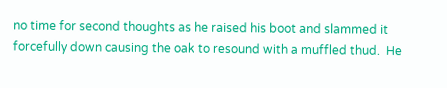no time for second thoughts as he raised his boot and slammed it forcefully down causing the oak to resound with a muffled thud.  He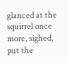glanced at the squirrel once more, sighed, put the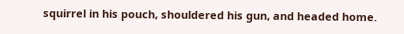squirrel in his pouch, shouldered his gun, and headed home.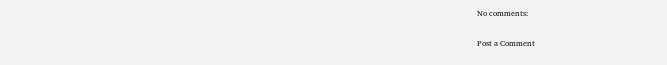No comments:

Post a Comment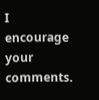I encourage your comments.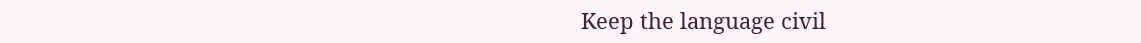Keep the language civil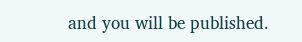and you will be published.